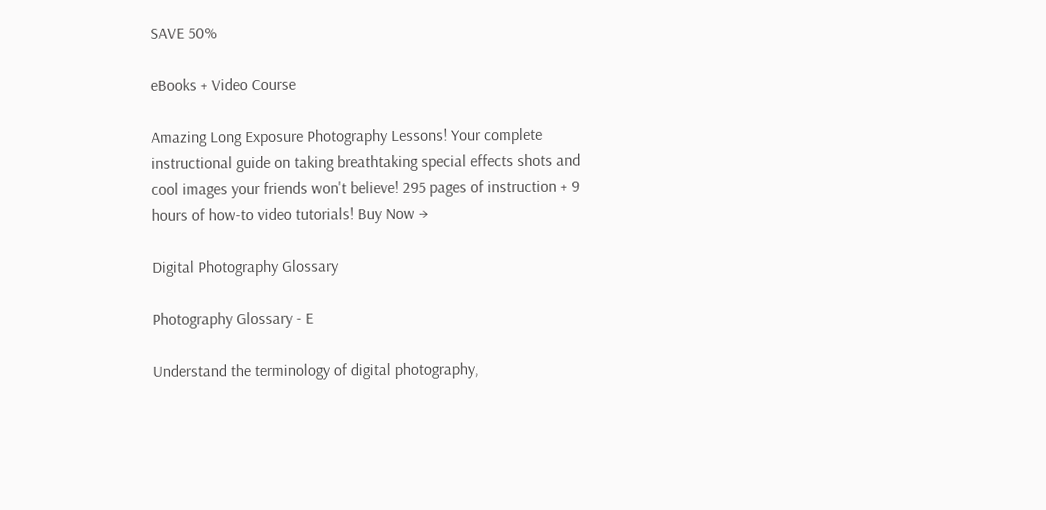SAVE 50%

eBooks + Video Course

Amazing Long Exposure Photography Lessons! Your complete instructional guide on taking breathtaking special effects shots and cool images your friends won't believe! 295 pages of instruction + 9 hours of how-to video tutorials! Buy Now →

Digital Photography Glossary

Photography Glossary - E

Understand the terminology of digital photography,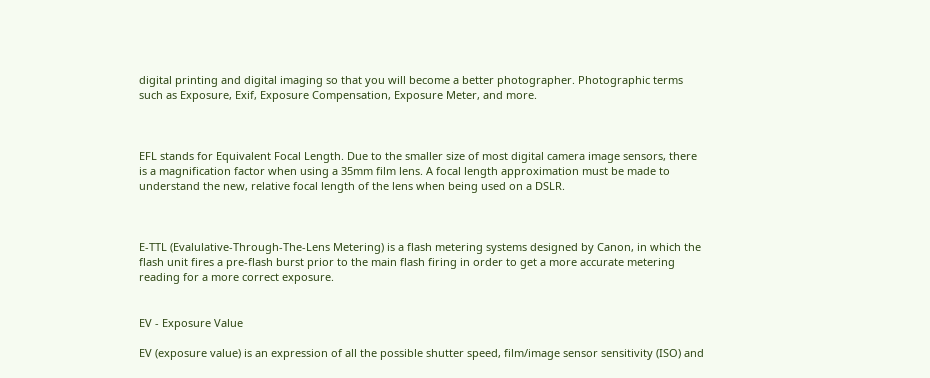digital printing and digital imaging so that you will become a better photographer. Photographic terms such as Exposure, Exif, Exposure Compensation, Exposure Meter, and more.



EFL stands for Equivalent Focal Length. Due to the smaller size of most digital camera image sensors, there is a magnification factor when using a 35mm film lens. A focal length approximation must be made to understand the new, relative focal length of the lens when being used on a DSLR.



E-TTL (Evalulative-Through-The-Lens Metering) is a flash metering systems designed by Canon, in which the flash unit fires a pre-flash burst prior to the main flash firing in order to get a more accurate metering reading for a more correct exposure.


EV - Exposure Value

EV (exposure value) is an expression of all the possible shutter speed, film/image sensor sensitivity (ISO) and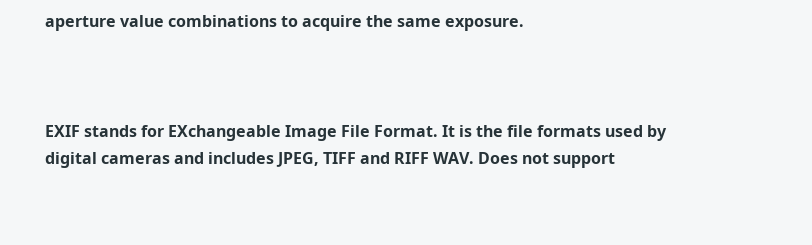aperture value combinations to acquire the same exposure.



EXIF stands for EXchangeable Image File Format. It is the file formats used by digital cameras and includes JPEG, TIFF and RIFF WAV. Does not support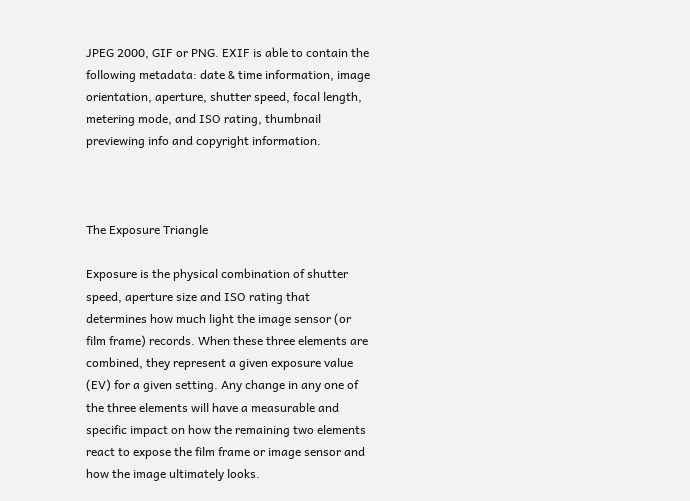JPEG 2000, GIF or PNG. EXIF is able to contain the following metadata: date & time information, image orientation, aperture, shutter speed, focal length, metering mode, and ISO rating, thumbnail previewing info and copyright information.



The Exposure Triangle

Exposure is the physical combination of shutter speed, aperture size and ISO rating that determines how much light the image sensor (or film frame) records. When these three elements are combined, they represent a given exposure value (EV) for a given setting. Any change in any one of the three elements will have a measurable and specific impact on how the remaining two elements react to expose the film frame or image sensor and how the image ultimately looks.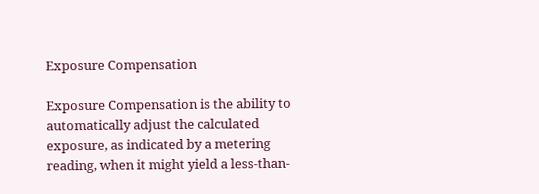Exposure Compensation

Exposure Compensation is the ability to automatically adjust the calculated exposure, as indicated by a metering reading, when it might yield a less-than-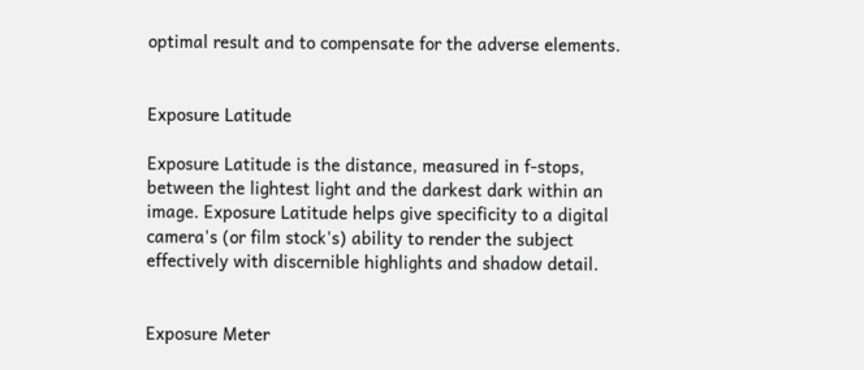optimal result and to compensate for the adverse elements.


Exposure Latitude

Exposure Latitude is the distance, measured in f-stops, between the lightest light and the darkest dark within an image. Exposure Latitude helps give specificity to a digital camera's (or film stock's) ability to render the subject effectively with discernible highlights and shadow detail.


Exposure Meter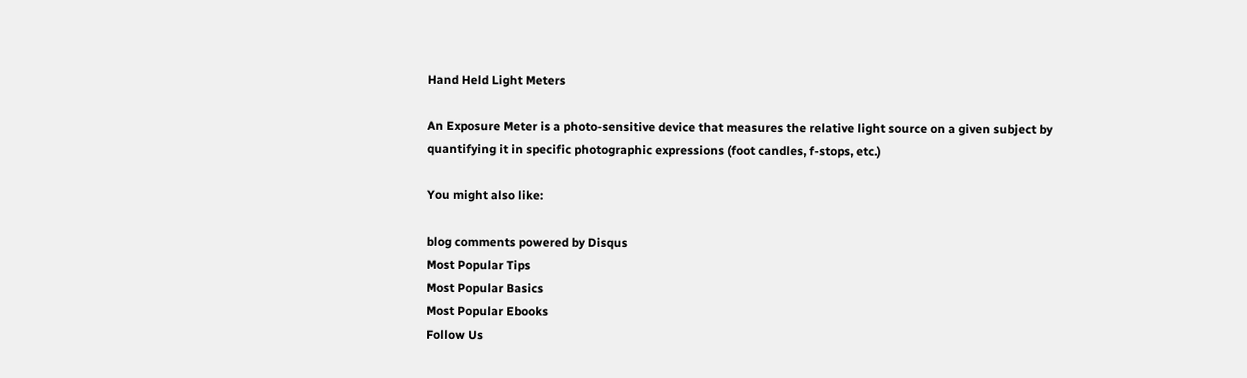Hand Held Light Meters

An Exposure Meter is a photo-sensitive device that measures the relative light source on a given subject by quantifying it in specific photographic expressions (foot candles, f-stops, etc.)

You might also like:

blog comments powered by Disqus
Most Popular Tips
Most Popular Basics
Most Popular Ebooks
Follow Us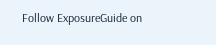Follow ExposureGuide on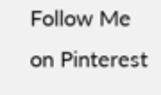Follow Me on Pinterest